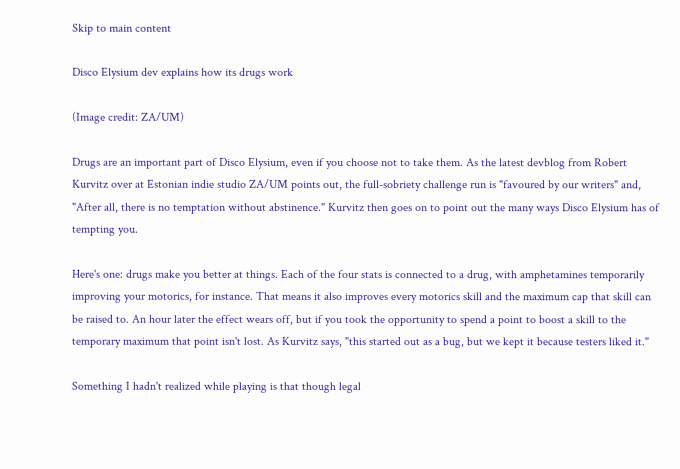Skip to main content

Disco Elysium dev explains how its drugs work

(Image credit: ZA/UM)

Drugs are an important part of Disco Elysium, even if you choose not to take them. As the latest devblog from Robert Kurvitz over at Estonian indie studio ZA/UM points out, the full-sobriety challenge run is "favoured by our writers" and, "After all, there is no temptation without abstinence." Kurvitz then goes on to point out the many ways Disco Elysium has of tempting you.

Here's one: drugs make you better at things. Each of the four stats is connected to a drug, with amphetamines temporarily improving your motorics, for instance. That means it also improves every motorics skill and the maximum cap that skill can be raised to. An hour later the effect wears off, but if you took the opportunity to spend a point to boost a skill to the temporary maximum that point isn't lost. As Kurvitz says, "this started out as a bug, but we kept it because testers liked it."

Something I hadn't realized while playing is that though legal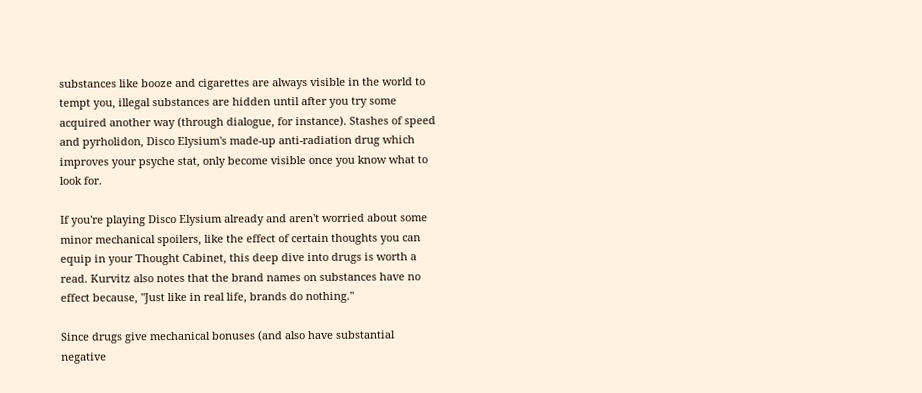substances like booze and cigarettes are always visible in the world to tempt you, illegal substances are hidden until after you try some acquired another way (through dialogue, for instance). Stashes of speed and pyrholidon, Disco Elysium's made-up anti-radiation drug which improves your psyche stat, only become visible once you know what to look for.

If you're playing Disco Elysium already and aren't worried about some minor mechanical spoilers, like the effect of certain thoughts you can equip in your Thought Cabinet, this deep dive into drugs is worth a read. Kurvitz also notes that the brand names on substances have no effect because, "Just like in real life, brands do nothing."

Since drugs give mechanical bonuses (and also have substantial negative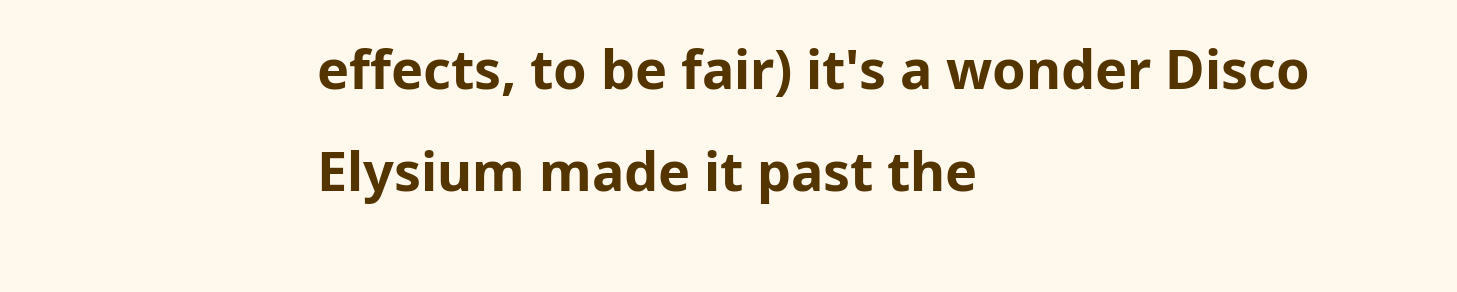effects, to be fair) it's a wonder Disco Elysium made it past the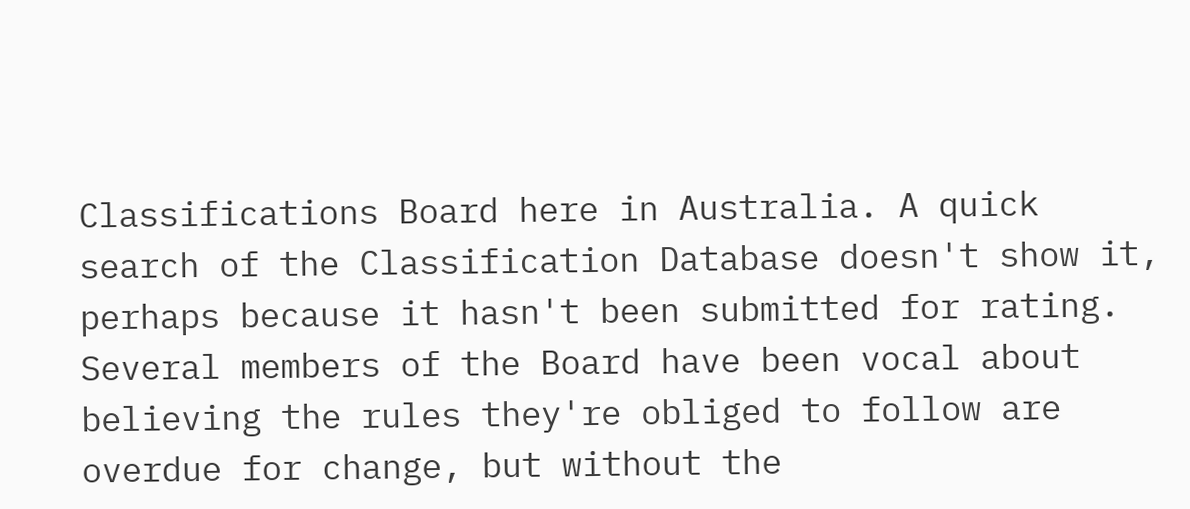Classifications Board here in Australia. A quick search of the Classification Database doesn't show it, perhaps because it hasn't been submitted for rating. Several members of the Board have been vocal about believing the rules they're obliged to follow are overdue for change, but without the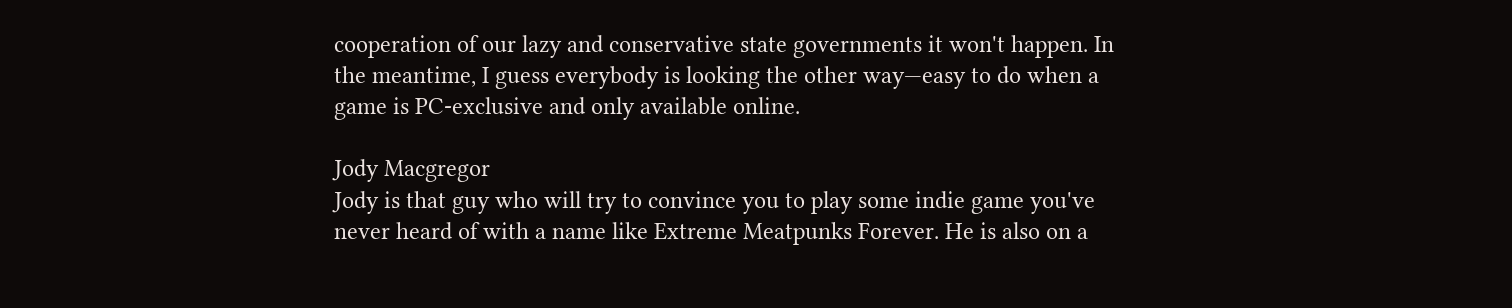cooperation of our lazy and conservative state governments it won't happen. In the meantime, I guess everybody is looking the other way—easy to do when a game is PC-exclusive and only available online.

Jody Macgregor
Jody is that guy who will try to convince you to play some indie game you've never heard of with a name like Extreme Meatpunks Forever. He is also on a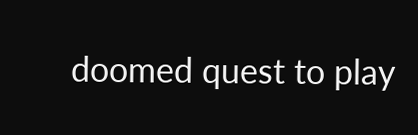doomed quest to play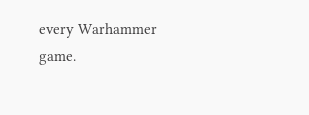every Warhammer game.